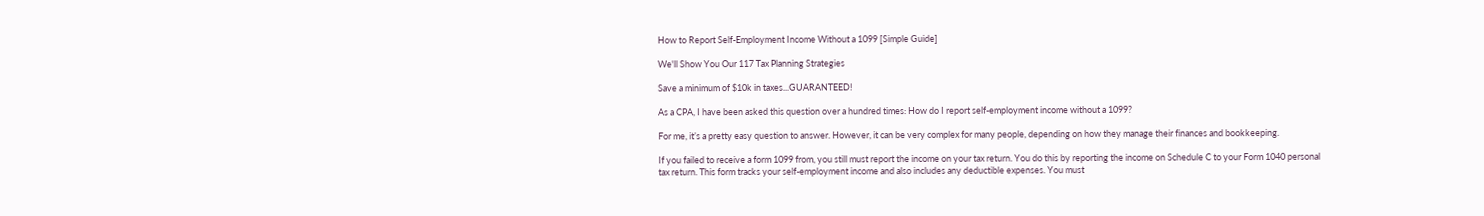How to Report Self-Employment Income Without a 1099 [Simple Guide]

We'll Show You Our 117 Tax Planning Strategies

Save a minimum of $10k in taxes...GUARANTEED!

As a CPA, I have been asked this question over a hundred times: How do I report self-employment income without a 1099?

For me, it’s a pretty easy question to answer. However, it can be very complex for many people, depending on how they manage their finances and bookkeeping.

If you failed to receive a form 1099 from, you still must report the income on your tax return. You do this by reporting the income on Schedule C to your Form 1040 personal tax return. This form tracks your self-employment income and also includes any deductible expenses. You must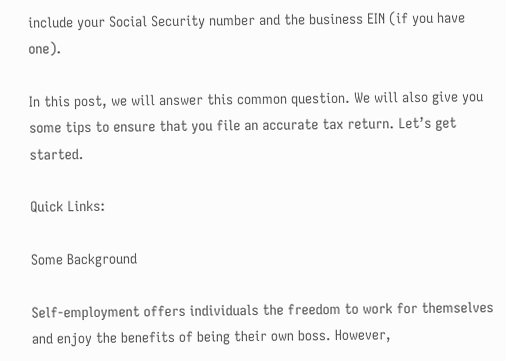include your Social Security number and the business EIN (if you have one).

In this post, we will answer this common question. We will also give you some tips to ensure that you file an accurate tax return. Let’s get started.

Quick Links:

Some Background

Self-employment offers individuals the freedom to work for themselves and enjoy the benefits of being their own boss. However,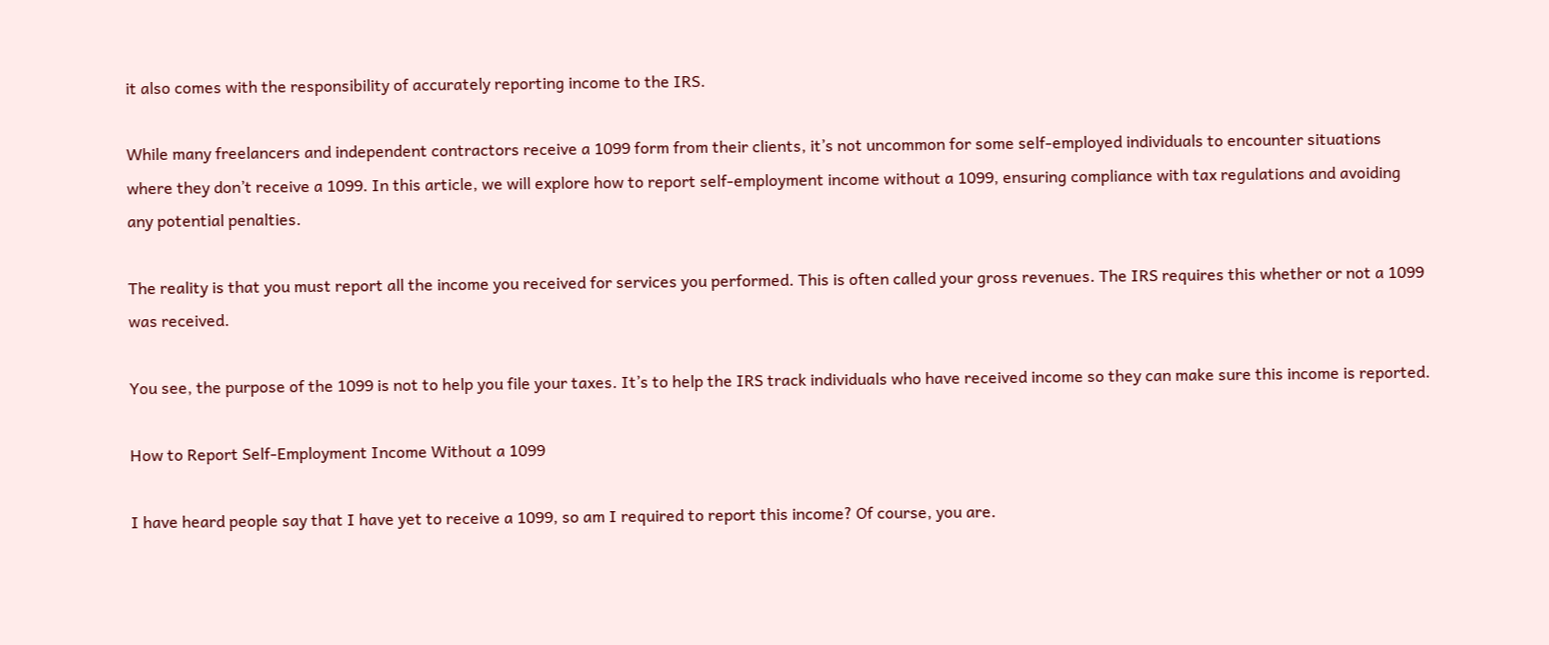it also comes with the responsibility of accurately reporting income to the IRS.

While many freelancers and independent contractors receive a 1099 form from their clients, it’s not uncommon for some self-employed individuals to encounter situations where they don’t receive a 1099. In this article, we will explore how to report self-employment income without a 1099, ensuring compliance with tax regulations and avoiding any potential penalties.

The reality is that you must report all the income you received for services you performed. This is often called your gross revenues. The IRS requires this whether or not a 1099 was received.

You see, the purpose of the 1099 is not to help you file your taxes. It’s to help the IRS track individuals who have received income so they can make sure this income is reported.

How to Report Self-Employment Income Without a 1099

I have heard people say that I have yet to receive a 1099, so am I required to report this income? Of course, you are.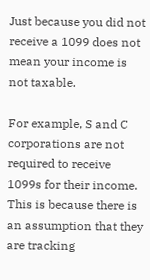Just because you did not receive a 1099 does not mean your income is not taxable.

For example, S and C corporations are not required to receive 1099s for their income. This is because there is an assumption that they are tracking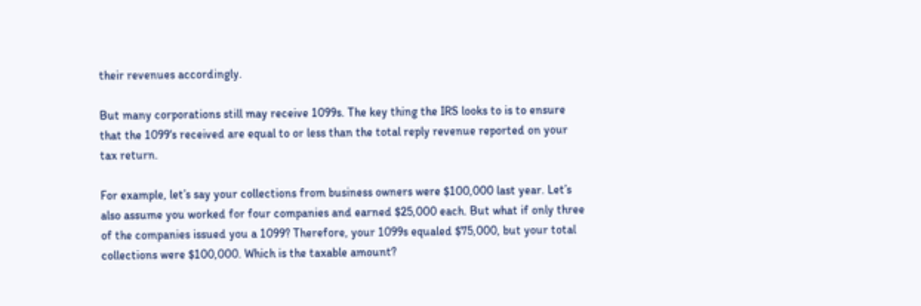their revenues accordingly.

But many corporations still may receive 1099s. The key thing the IRS looks to is to ensure that the 1099‘s received are equal to or less than the total reply revenue reported on your tax return.

For example, let’s say your collections from business owners were $100,000 last year. Let’s also assume you worked for four companies and earned $25,000 each. But what if only three of the companies issued you a 1099? Therefore, your 1099s equaled $75,000, but your total collections were $100,000. Which is the taxable amount?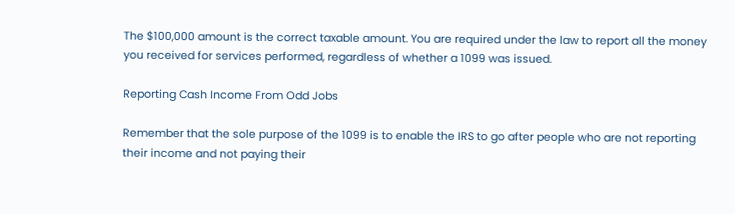The $100,000 amount is the correct taxable amount. You are required under the law to report all the money you received for services performed, regardless of whether a 1099 was issued.

Reporting Cash Income From Odd Jobs

Remember that the sole purpose of the 1099 is to enable the IRS to go after people who are not reporting their income and not paying their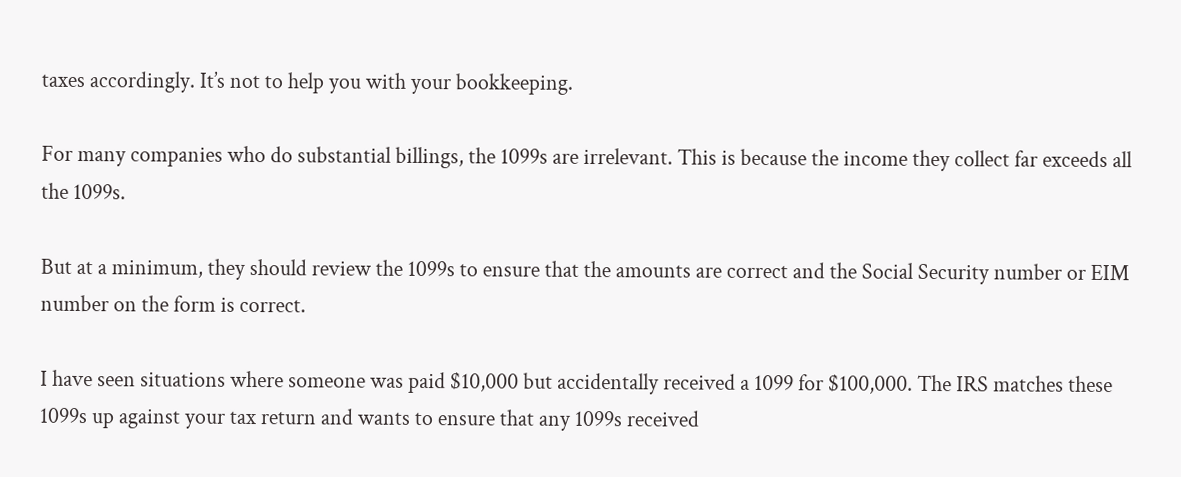taxes accordingly. It’s not to help you with your bookkeeping.

For many companies who do substantial billings, the 1099s are irrelevant. This is because the income they collect far exceeds all the 1099s.

But at a minimum, they should review the 1099s to ensure that the amounts are correct and the Social Security number or EIM number on the form is correct.

I have seen situations where someone was paid $10,000 but accidentally received a 1099 for $100,000. The IRS matches these 1099s up against your tax return and wants to ensure that any 1099s received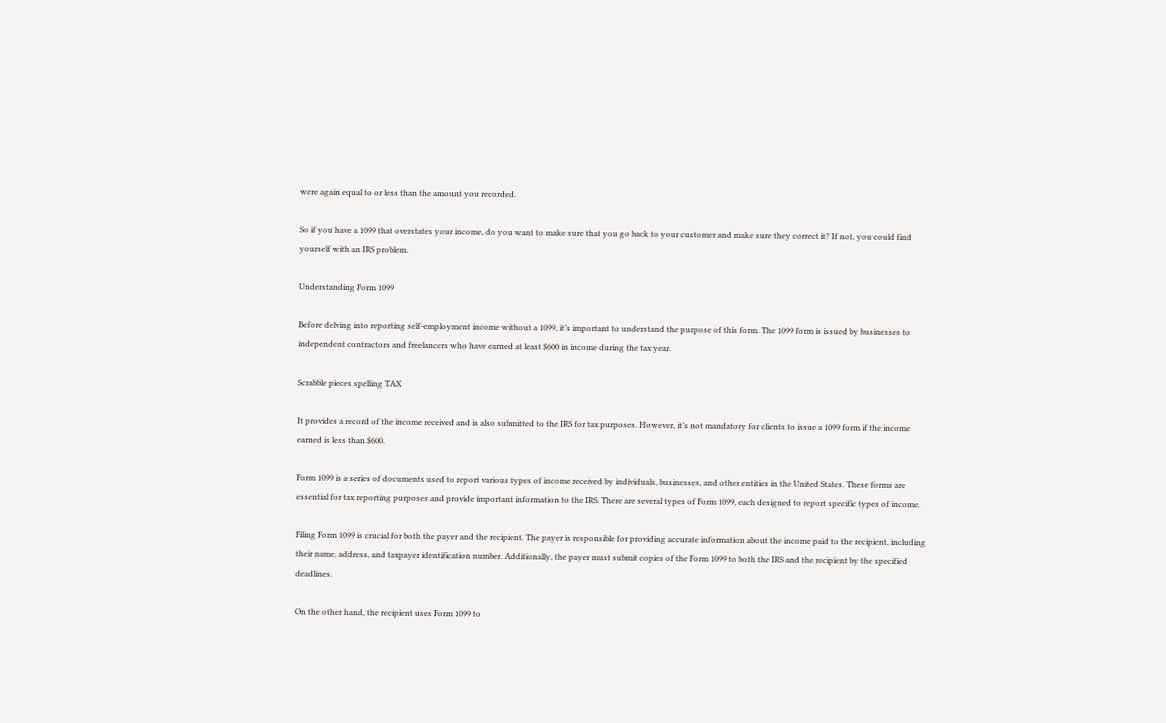were again equal to or less than the amount you recorded.

So if you have a 1099 that overstates your income, do you want to make sure that you go back to your customer and make sure they correct it? If not, you could find yourself with an IRS problem.

Understanding Form 1099

Before delving into reporting self-employment income without a 1099, it’s important to understand the purpose of this form. The 1099 form is issued by businesses to independent contractors and freelancers who have earned at least $600 in income during the tax year.

Scrabble pieces spelling TAX

It provides a record of the income received and is also submitted to the IRS for tax purposes. However, it’s not mandatory for clients to issue a 1099 form if the income earned is less than $600.

Form 1099 is a series of documents used to report various types of income received by individuals, businesses, and other entities in the United States. These forms are essential for tax reporting purposes and provide important information to the IRS. There are several types of Form 1099, each designed to report specific types of income.

Filing Form 1099 is crucial for both the payer and the recipient. The payer is responsible for providing accurate information about the income paid to the recipient, including their name, address, and taxpayer identification number. Additionally, the payer must submit copies of the Form 1099 to both the IRS and the recipient by the specified deadlines.

On the other hand, the recipient uses Form 1099 to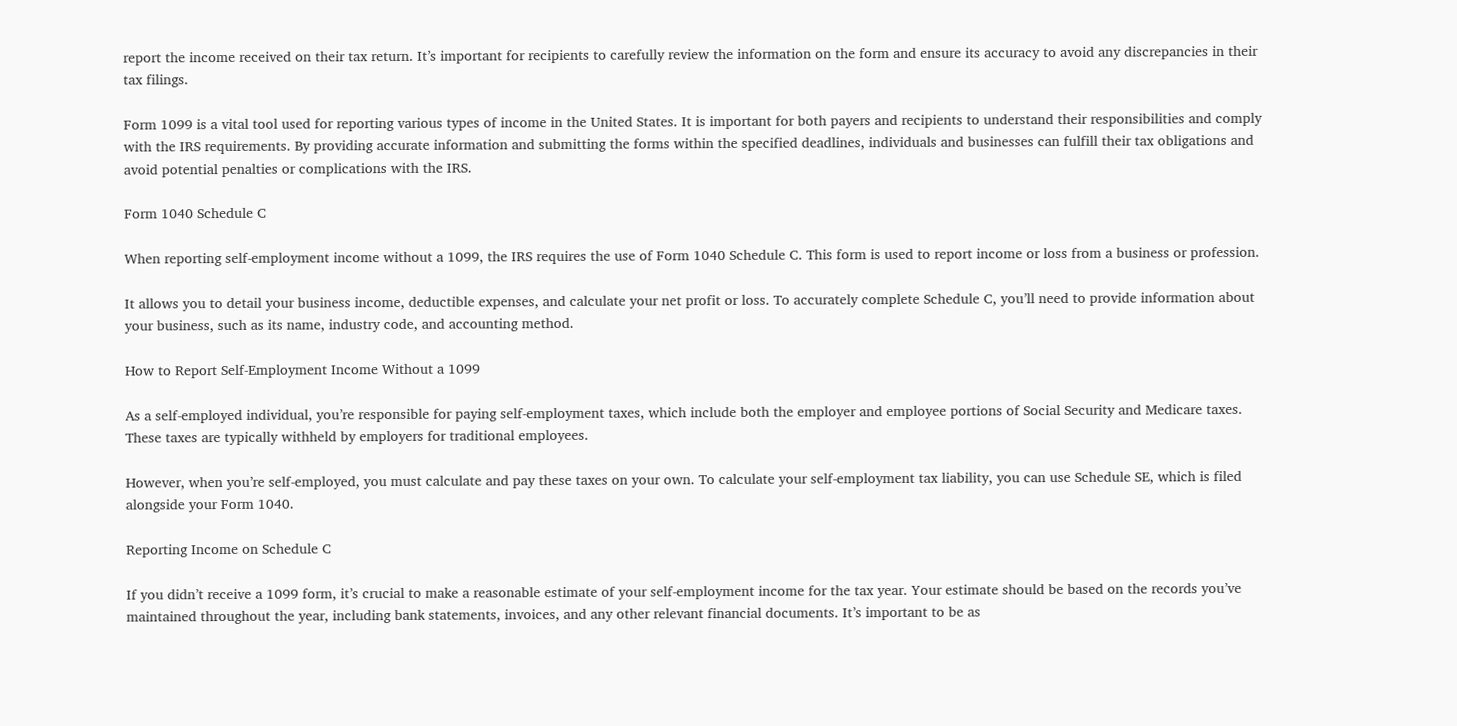report the income received on their tax return. It’s important for recipients to carefully review the information on the form and ensure its accuracy to avoid any discrepancies in their tax filings.

Form 1099 is a vital tool used for reporting various types of income in the United States. It is important for both payers and recipients to understand their responsibilities and comply with the IRS requirements. By providing accurate information and submitting the forms within the specified deadlines, individuals and businesses can fulfill their tax obligations and avoid potential penalties or complications with the IRS.

Form 1040 Schedule C

When reporting self-employment income without a 1099, the IRS requires the use of Form 1040 Schedule C. This form is used to report income or loss from a business or profession.

It allows you to detail your business income, deductible expenses, and calculate your net profit or loss. To accurately complete Schedule C, you’ll need to provide information about your business, such as its name, industry code, and accounting method.

How to Report Self-Employment Income Without a 1099

As a self-employed individual, you’re responsible for paying self-employment taxes, which include both the employer and employee portions of Social Security and Medicare taxes. These taxes are typically withheld by employers for traditional employees.

However, when you’re self-employed, you must calculate and pay these taxes on your own. To calculate your self-employment tax liability, you can use Schedule SE, which is filed alongside your Form 1040.

Reporting Income on Schedule C

If you didn’t receive a 1099 form, it’s crucial to make a reasonable estimate of your self-employment income for the tax year. Your estimate should be based on the records you’ve maintained throughout the year, including bank statements, invoices, and any other relevant financial documents. It’s important to be as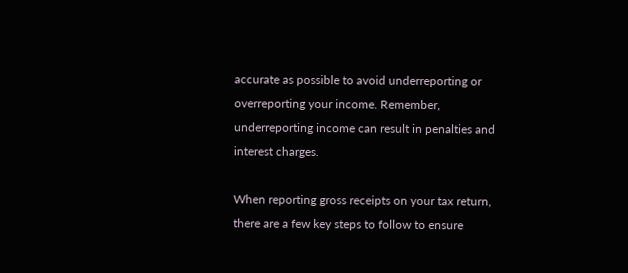accurate as possible to avoid underreporting or overreporting your income. Remember, underreporting income can result in penalties and interest charges.

When reporting gross receipts on your tax return, there are a few key steps to follow to ensure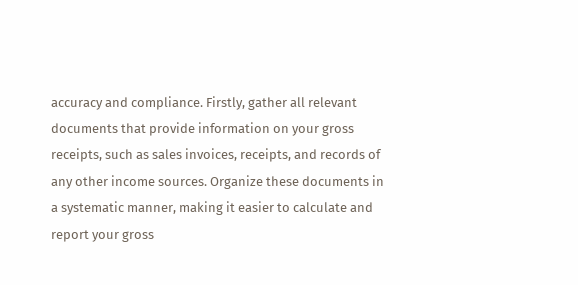accuracy and compliance. Firstly, gather all relevant documents that provide information on your gross receipts, such as sales invoices, receipts, and records of any other income sources. Organize these documents in a systematic manner, making it easier to calculate and report your gross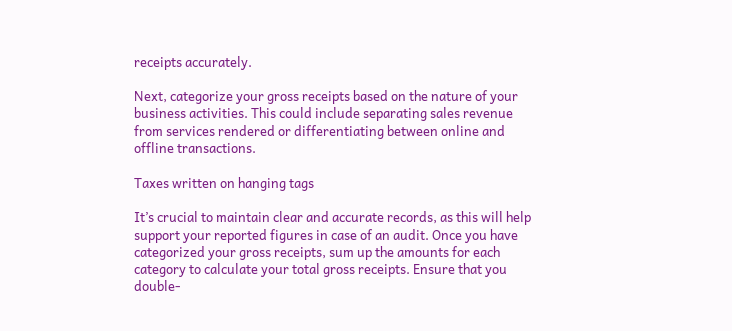receipts accurately.

Next, categorize your gross receipts based on the nature of your business activities. This could include separating sales revenue from services rendered or differentiating between online and offline transactions.

Taxes written on hanging tags

It’s crucial to maintain clear and accurate records, as this will help support your reported figures in case of an audit. Once you have categorized your gross receipts, sum up the amounts for each category to calculate your total gross receipts. Ensure that you double-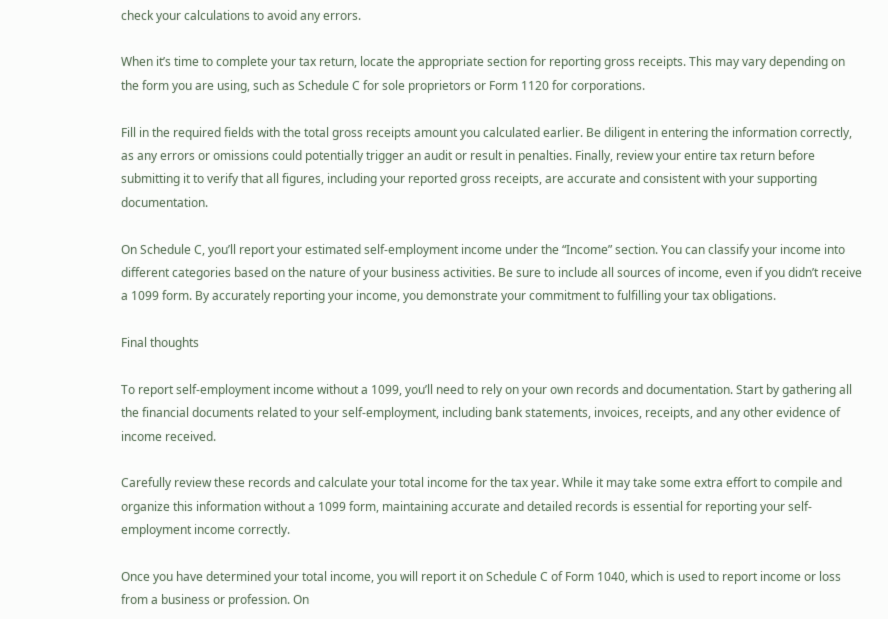check your calculations to avoid any errors.

When it’s time to complete your tax return, locate the appropriate section for reporting gross receipts. This may vary depending on the form you are using, such as Schedule C for sole proprietors or Form 1120 for corporations.

Fill in the required fields with the total gross receipts amount you calculated earlier. Be diligent in entering the information correctly, as any errors or omissions could potentially trigger an audit or result in penalties. Finally, review your entire tax return before submitting it to verify that all figures, including your reported gross receipts, are accurate and consistent with your supporting documentation.

On Schedule C, you’ll report your estimated self-employment income under the “Income” section. You can classify your income into different categories based on the nature of your business activities. Be sure to include all sources of income, even if you didn’t receive a 1099 form. By accurately reporting your income, you demonstrate your commitment to fulfilling your tax obligations.

Final thoughts

To report self-employment income without a 1099, you’ll need to rely on your own records and documentation. Start by gathering all the financial documents related to your self-employment, including bank statements, invoices, receipts, and any other evidence of income received.

Carefully review these records and calculate your total income for the tax year. While it may take some extra effort to compile and organize this information without a 1099 form, maintaining accurate and detailed records is essential for reporting your self-employment income correctly.

Once you have determined your total income, you will report it on Schedule C of Form 1040, which is used to report income or loss from a business or profession. On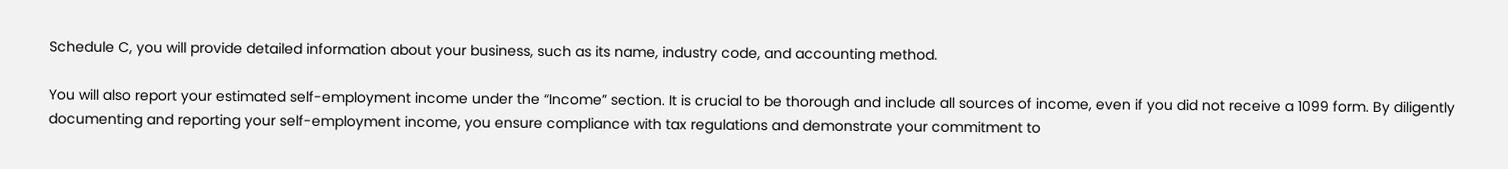Schedule C, you will provide detailed information about your business, such as its name, industry code, and accounting method.

You will also report your estimated self-employment income under the “Income” section. It is crucial to be thorough and include all sources of income, even if you did not receive a 1099 form. By diligently documenting and reporting your self-employment income, you ensure compliance with tax regulations and demonstrate your commitment to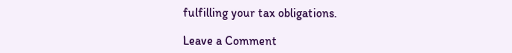fulfilling your tax obligations.

Leave a Comment